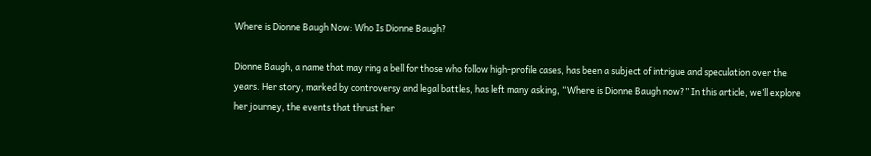Where is Dionne Baugh Now: Who Is Dionne Baugh?

Dionne Baugh, a name that may ring a bell for those who follow high-profile cases, has been a subject of intrigue and speculation over the years. Her story, marked by controversy and legal battles, has left many asking, “Where is Dionne Baugh now?” In this article, we’ll explore her journey, the events that thrust her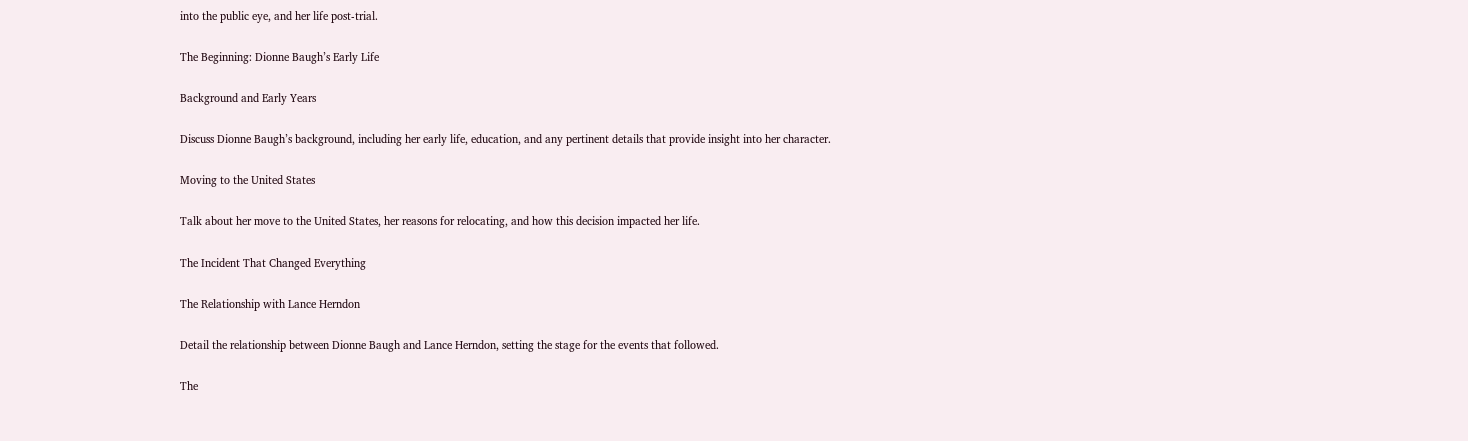into the public eye, and her life post-trial.

The Beginning: Dionne Baugh’s Early Life

Background and Early Years

Discuss Dionne Baugh’s background, including her early life, education, and any pertinent details that provide insight into her character.

Moving to the United States

Talk about her move to the United States, her reasons for relocating, and how this decision impacted her life.

The Incident That Changed Everything

The Relationship with Lance Herndon

Detail the relationship between Dionne Baugh and Lance Herndon, setting the stage for the events that followed.

The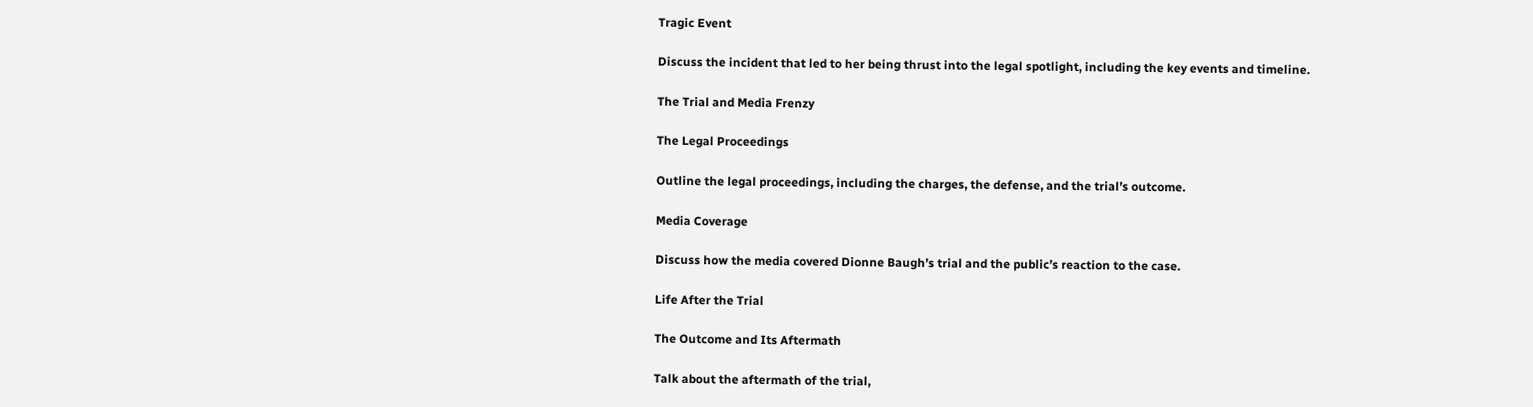Tragic Event

Discuss the incident that led to her being thrust into the legal spotlight, including the key events and timeline.

The Trial and Media Frenzy

The Legal Proceedings

Outline the legal proceedings, including the charges, the defense, and the trial’s outcome.

Media Coverage

Discuss how the media covered Dionne Baugh’s trial and the public’s reaction to the case.

Life After the Trial

The Outcome and Its Aftermath

Talk about the aftermath of the trial,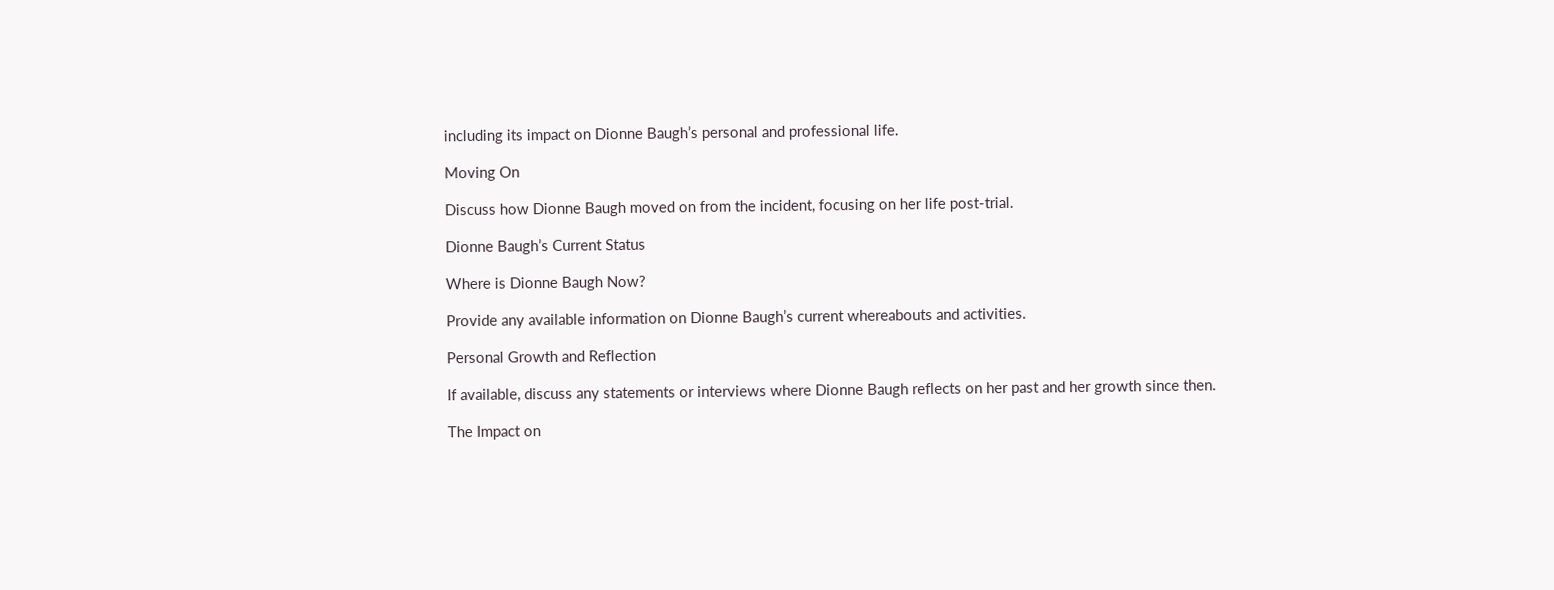including its impact on Dionne Baugh’s personal and professional life.

Moving On

Discuss how Dionne Baugh moved on from the incident, focusing on her life post-trial.

Dionne Baugh’s Current Status

Where is Dionne Baugh Now?

Provide any available information on Dionne Baugh’s current whereabouts and activities.

Personal Growth and Reflection

If available, discuss any statements or interviews where Dionne Baugh reflects on her past and her growth since then.

The Impact on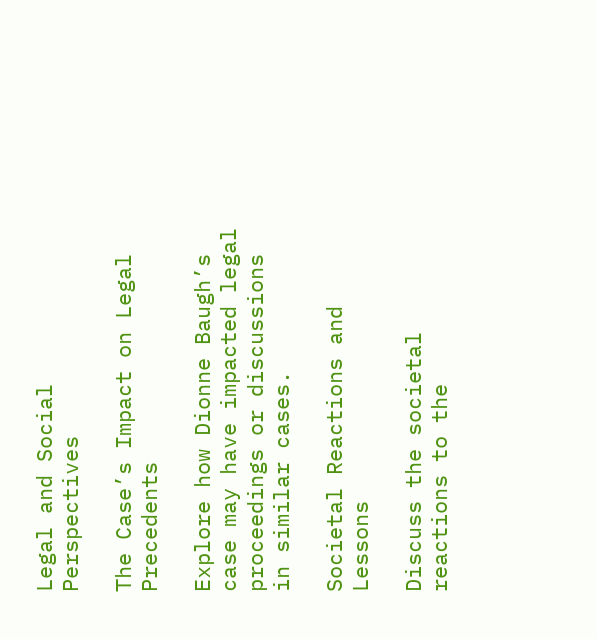Legal and Social Perspectives

The Case’s Impact on Legal Precedents

Explore how Dionne Baugh’s case may have impacted legal proceedings or discussions in similar cases.

Societal Reactions and Lessons

Discuss the societal reactions to the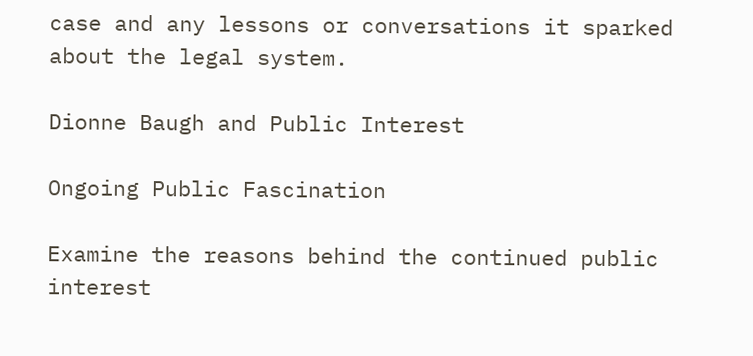case and any lessons or conversations it sparked about the legal system.

Dionne Baugh and Public Interest

Ongoing Public Fascination

Examine the reasons behind the continued public interest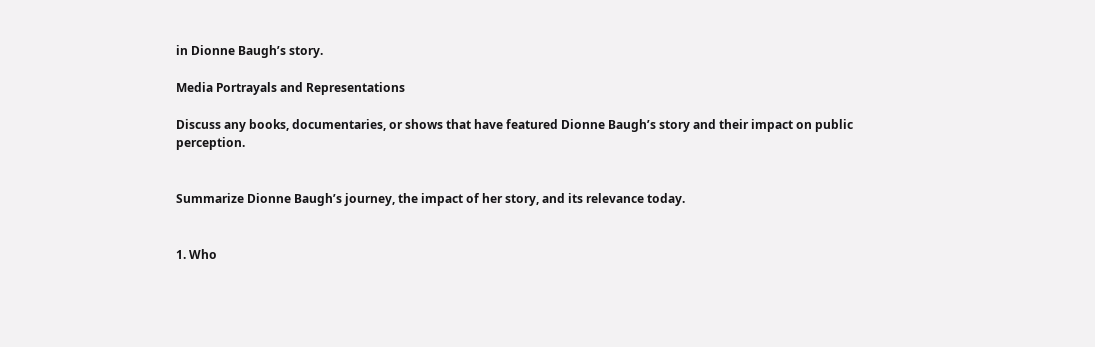in Dionne Baugh’s story.

Media Portrayals and Representations

Discuss any books, documentaries, or shows that have featured Dionne Baugh’s story and their impact on public perception.


Summarize Dionne Baugh’s journey, the impact of her story, and its relevance today.


1. Who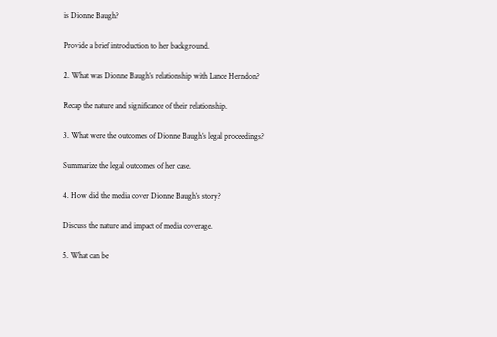is Dionne Baugh?

Provide a brief introduction to her background.

2. What was Dionne Baugh’s relationship with Lance Herndon?

Recap the nature and significance of their relationship.

3. What were the outcomes of Dionne Baugh’s legal proceedings?

Summarize the legal outcomes of her case.

4. How did the media cover Dionne Baugh’s story?

Discuss the nature and impact of media coverage.

5. What can be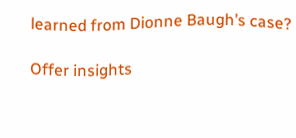learned from Dionne Baugh’s case?

Offer insights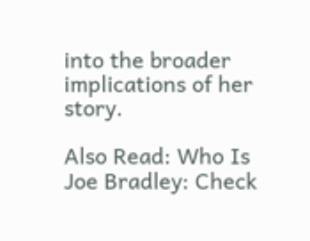into the broader implications of her story.

Also Read: Who Is Joe Bradley: Check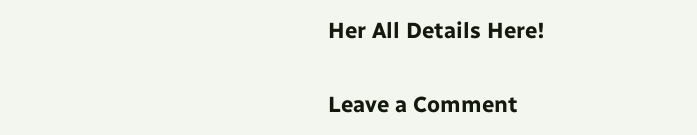Her All Details Here!

Leave a Comment